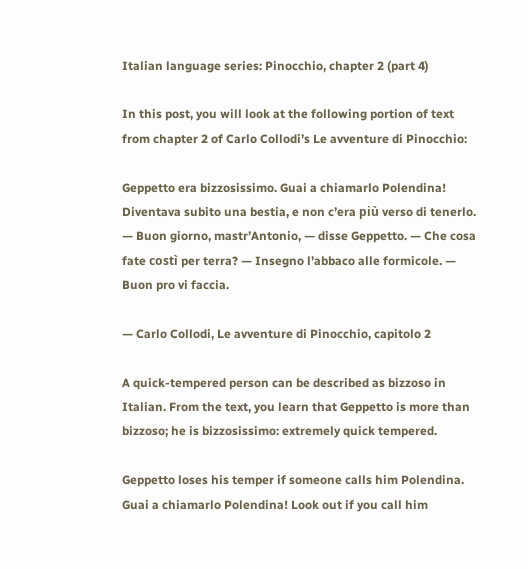Italian language series: Pinocchio, chapter 2 (part 4)

In this post, you will look at the following portion of text from chapter 2 of Carlo Collodi’s Le avventure di Pinocchio:

Geppetto era bizzosissimo. Guai a chiamarlo Polendina! Diventava subito una bestia, e non c’era più verso di tenerlo. — Buon giorno, mastr’Antonio, — disse Geppetto. — Che cosa fate costì per terra? — Insegno l’abbaco alle formicole. — Buon pro vi faccia.

— Carlo Collodi, Le avventure di Pinocchio, capitolo 2

A quick-tempered person can be described as bizzoso in Italian. From the text, you learn that Geppetto is more than bizzoso; he is bizzosissimo: extremely quick tempered.

Geppetto loses his temper if someone calls him Polendina. Guai a chiamarlo Polendina! Look out if you call him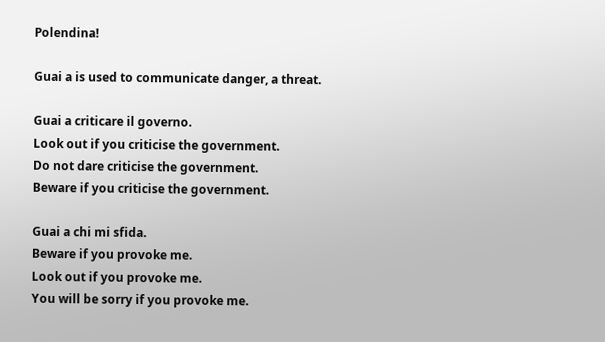Polendina!

Guai a is used to communicate danger, a threat.

Guai a criticare il governo.
Look out if you criticise the government.
Do not dare criticise the government.
Beware if you criticise the government.

Guai a chi mi sfida.
Beware if you provoke me.
Look out if you provoke me.
You will be sorry if you provoke me.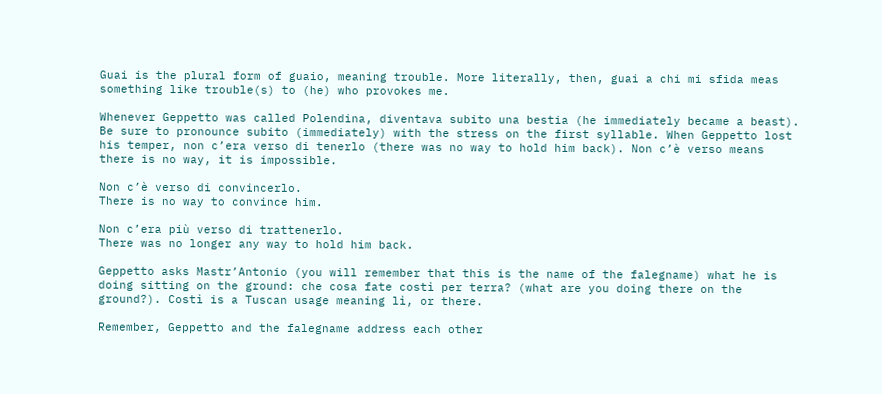Guai is the plural form of guaio, meaning trouble. More literally, then, guai a chi mi sfida meas something like trouble(s) to (he) who provokes me.

Whenever Geppetto was called Polendina, diventava subito una bestia (he immediately became a beast). Be sure to pronounce subito (immediately) with the stress on the first syllable. When Geppetto lost his temper, non c’era verso di tenerlo (there was no way to hold him back). Non c’è verso means there is no way, it is impossible.

Non c’è verso di convincerlo.
There is no way to convince him.

Non c’era più verso di trattenerlo.
There was no longer any way to hold him back.

Geppetto asks Mastr’Antonio (you will remember that this is the name of the falegname) what he is doing sitting on the ground: che cosa fate costì per terra? (what are you doing there on the ground?). Costì is a Tuscan usage meaning lì, or there.

Remember, Geppetto and the falegname address each other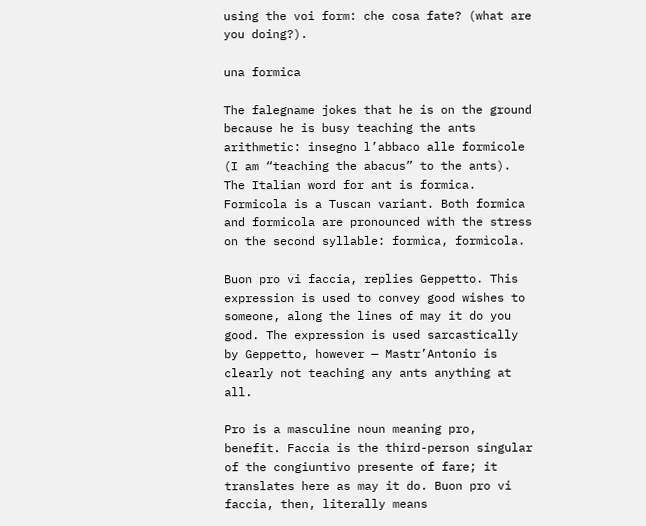using the voi form: che cosa fate? (what are you doing?).

una formica

The falegname jokes that he is on the ground because he is busy teaching the ants arithmetic: insegno l’abbaco alle formicole (I am “teaching the abacus” to the ants). The Italian word for ant is formica. Formicola is a Tuscan variant. Both formica and formicola are pronounced with the stress on the second syllable: formìca, formìcola.

Buon pro vi faccia, replies Geppetto. This expression is used to convey good wishes to someone, along the lines of may it do you good. The expression is used sarcastically by Geppetto, however — Mastr’Antonio is clearly not teaching any ants anything at all.

Pro is a masculine noun meaning pro, benefit. Faccia is the third-person singular of the congiuntivo presente of fare; it translates here as may it do. Buon pro vi faccia, then, literally means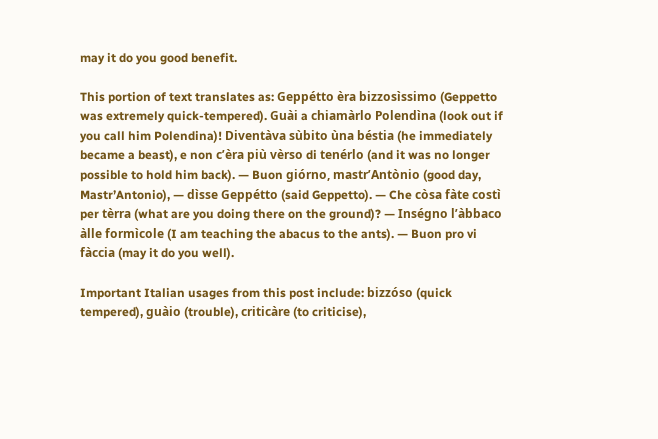may it do you good benefit.

This portion of text translates as: Geppétto èra bizzosìssimo (Geppetto was extremely quick-tempered). Guài a chiamàrlo Polendìna (look out if you call him Polendina)! Diventàva sùbito ùna béstia (he immediately became a beast), e non c’èra più vèrso di tenérlo (and it was no longer possible to hold him back). — Buon giórno, mastr’Antònio (good day, Mastr’Antonio), — dìsse Geppétto (said Geppetto). — Che còsa fàte costì per tèrra (what are you doing there on the ground)? — Inségno l’àbbaco àlle formìcole (I am teaching the abacus to the ants). — Buon pro vi fàccia (may it do you well).

Important Italian usages from this post include: bizzóso (quick tempered), guàio (trouble), criticàre (to criticise),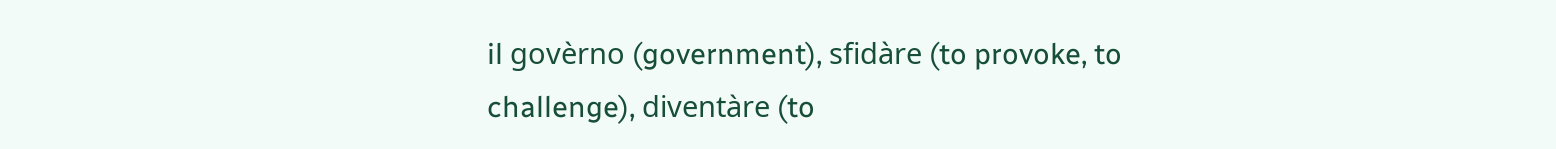il govèrno (government), sfidàre (to provoke, to challenge), diventàre (to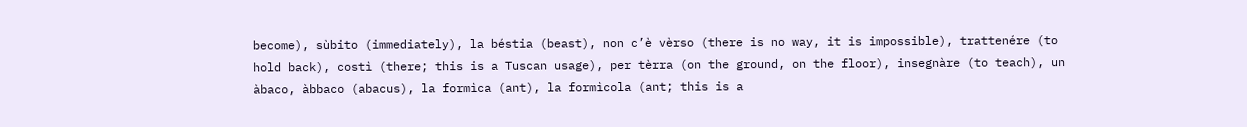become), sùbito (immediately), la béstia (beast), non c’è vèrso (there is no way, it is impossible), trattenére (to hold back), costì (there; this is a Tuscan usage), per tèrra (on the ground, on the floor), insegnàre (to teach), un àbaco, àbbaco (abacus), la formìca (ant), la formìcola (ant; this is a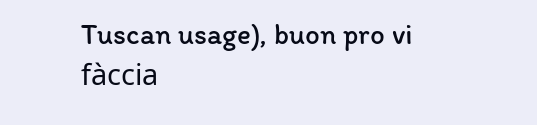Tuscan usage), buon pro vi fàccia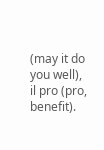(may it do you well), il pro (pro, benefit).